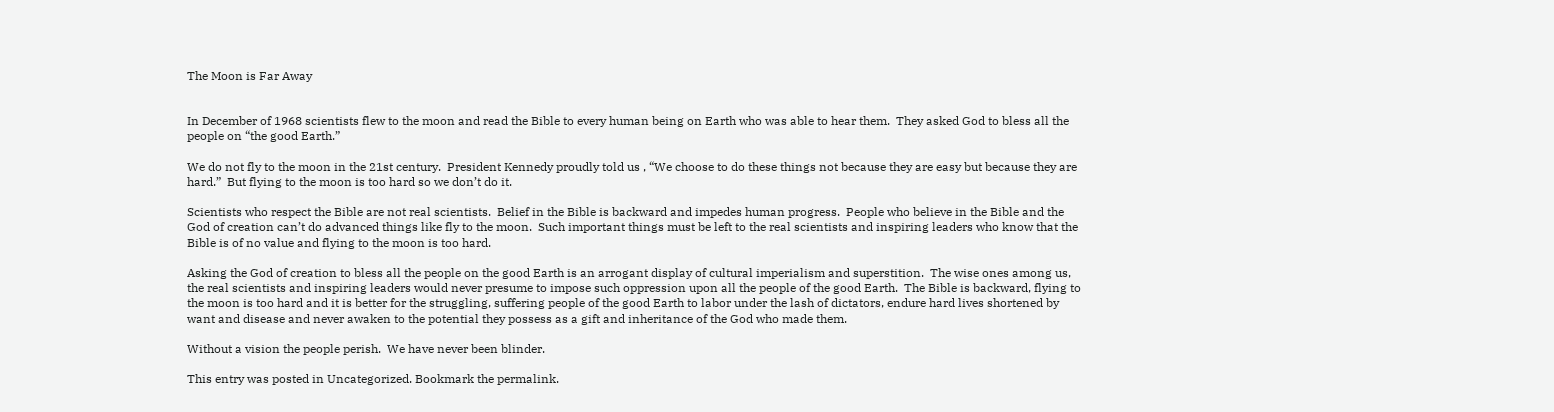The Moon is Far Away


In December of 1968 scientists flew to the moon and read the Bible to every human being on Earth who was able to hear them.  They asked God to bless all the people on “the good Earth.”

We do not fly to the moon in the 21st century.  President Kennedy proudly told us , “We choose to do these things not because they are easy but because they are hard.”  But flying to the moon is too hard so we don’t do it.

Scientists who respect the Bible are not real scientists.  Belief in the Bible is backward and impedes human progress.  People who believe in the Bible and the God of creation can’t do advanced things like fly to the moon.  Such important things must be left to the real scientists and inspiring leaders who know that the Bible is of no value and flying to the moon is too hard.

Asking the God of creation to bless all the people on the good Earth is an arrogant display of cultural imperialism and superstition.  The wise ones among us, the real scientists and inspiring leaders would never presume to impose such oppression upon all the people of the good Earth.  The Bible is backward, flying to the moon is too hard and it is better for the struggling, suffering people of the good Earth to labor under the lash of dictators, endure hard lives shortened by want and disease and never awaken to the potential they possess as a gift and inheritance of the God who made them.

Without a vision the people perish.  We have never been blinder.

This entry was posted in Uncategorized. Bookmark the permalink.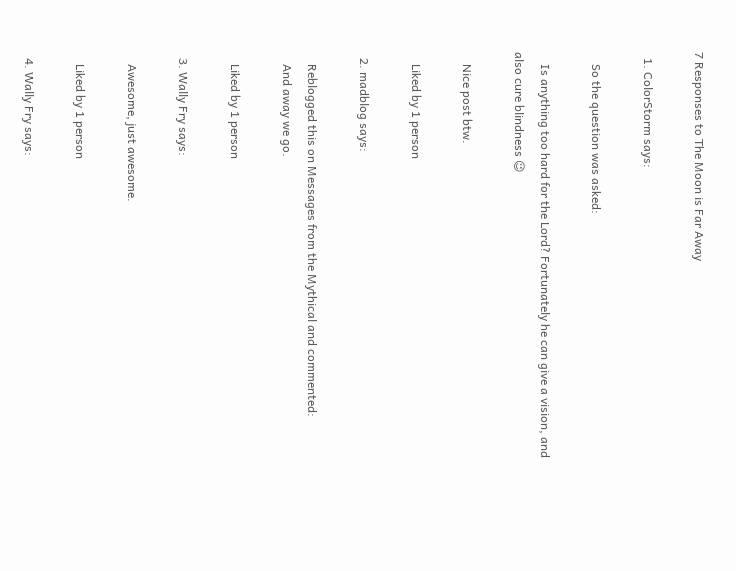7 Responses to The Moon is Far Away

  1. ColorStorm says:

    So the question was asked:

    Is anything too hard for the Lord? Fortunately he can give a vision, and also cure blindness 😉

    Nice post btw.

    Liked by 1 person

  2. madblog says:

    Reblogged this on Messages from the Mythical and commented:
    And away we go.

    Liked by 1 person

  3. Wally Fry says:

    Awesome, just awesome.

    Liked by 1 person

  4. Wally Fry says: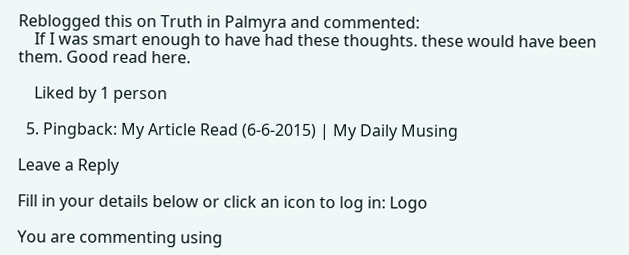Reblogged this on Truth in Palmyra and commented:
    If I was smart enough to have had these thoughts. these would have been them. Good read here.

    Liked by 1 person

  5. Pingback: My Article Read (6-6-2015) | My Daily Musing

Leave a Reply

Fill in your details below or click an icon to log in: Logo

You are commenting using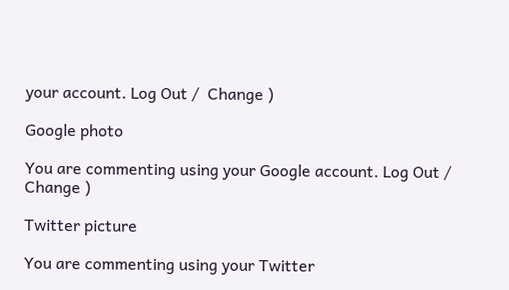your account. Log Out /  Change )

Google photo

You are commenting using your Google account. Log Out /  Change )

Twitter picture

You are commenting using your Twitter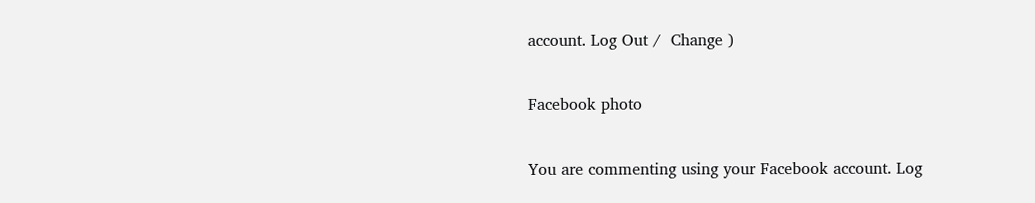account. Log Out /  Change )

Facebook photo

You are commenting using your Facebook account. Log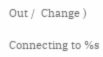Out /  Change )

Connecting to %s